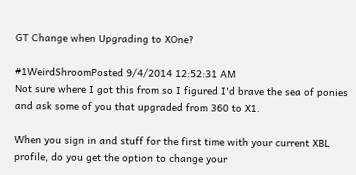GT Change when Upgrading to XOne?

#1WeirdShroomPosted 9/4/2014 12:52:31 AM
Not sure where I got this from so I figured I'd brave the sea of ponies and ask some of you that upgraded from 360 to X1.

When you sign in and stuff for the first time with your current XBL profile, do you get the option to change your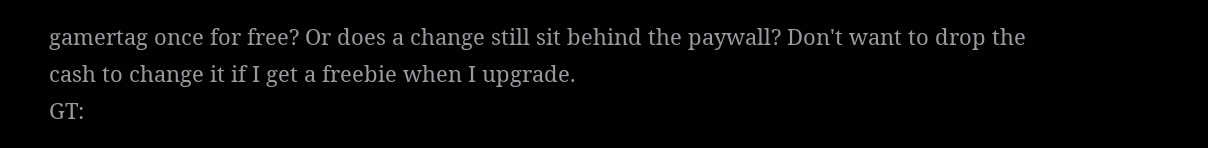gamertag once for free? Or does a change still sit behind the paywall? Don't want to drop the cash to change it if I get a freebie when I upgrade.
GT: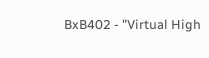BxB402 - "Virtual High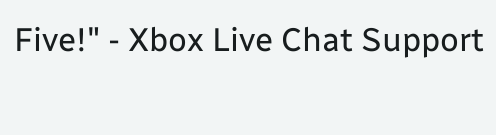Five!" - Xbox Live Chat Support